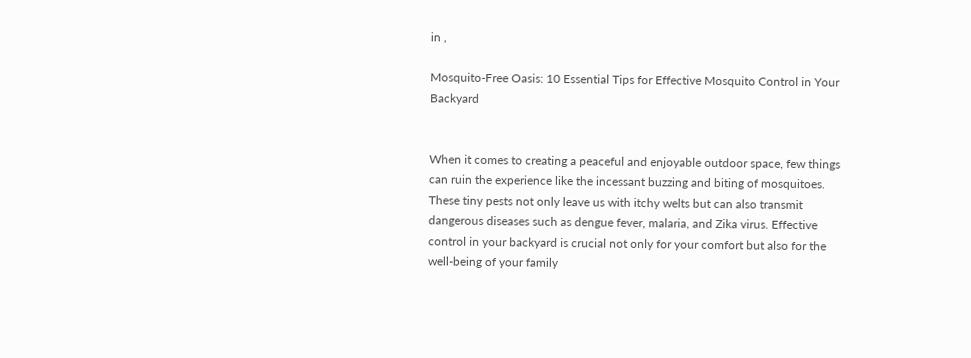in ,

Mosquito-Free Oasis: 10 Essential Tips for Effective Mosquito Control in Your Backyard


When it comes to creating a peaceful and enjoyable outdoor space, few things can ruin the experience like the incessant buzzing and biting of mosquitoes. These tiny pests not only leave us with itchy welts but can also transmit dangerous diseases such as dengue fever, malaria, and Zika virus. Effective control in your backyard is crucial not only for your comfort but also for the well-being of your family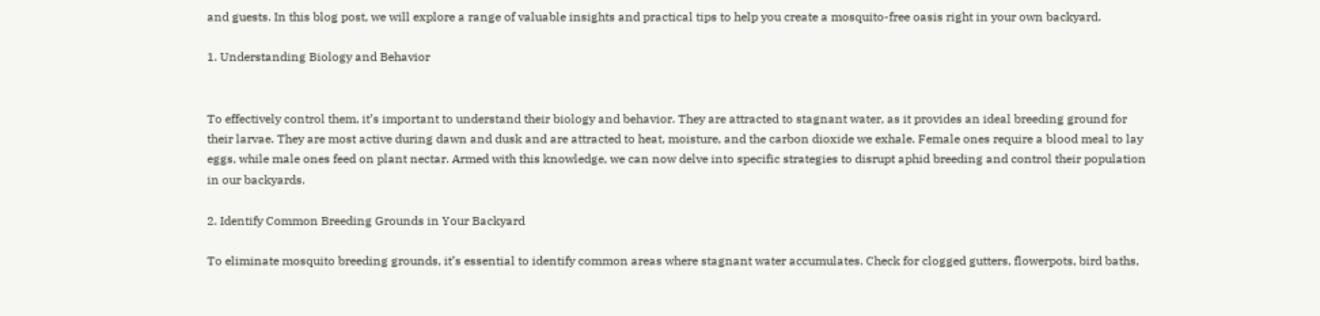and guests. In this blog post, we will explore a range of valuable insights and practical tips to help you create a mosquito-free oasis right in your own backyard.

1. Understanding Biology and Behavior


To effectively control them, it’s important to understand their biology and behavior. They are attracted to stagnant water, as it provides an ideal breeding ground for their larvae. They are most active during dawn and dusk and are attracted to heat, moisture, and the carbon dioxide we exhale. Female ones require a blood meal to lay eggs, while male ones feed on plant nectar. Armed with this knowledge, we can now delve into specific strategies to disrupt aphid breeding and control their population in our backyards.

2. Identify Common Breeding Grounds in Your Backyard

To eliminate mosquito breeding grounds, it’s essential to identify common areas where stagnant water accumulates. Check for clogged gutters, flowerpots, bird baths,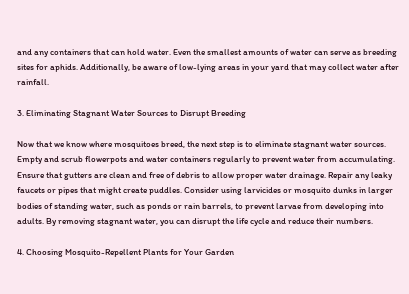and any containers that can hold water. Even the smallest amounts of water can serve as breeding sites for aphids. Additionally, be aware of low-lying areas in your yard that may collect water after rainfall.

3. Eliminating Stagnant Water Sources to Disrupt Breeding

Now that we know where mosquitoes breed, the next step is to eliminate stagnant water sources. Empty and scrub flowerpots and water containers regularly to prevent water from accumulating. Ensure that gutters are clean and free of debris to allow proper water drainage. Repair any leaky faucets or pipes that might create puddles. Consider using larvicides or mosquito dunks in larger bodies of standing water, such as ponds or rain barrels, to prevent larvae from developing into adults. By removing stagnant water, you can disrupt the life cycle and reduce their numbers.

4. Choosing Mosquito-Repellent Plants for Your Garden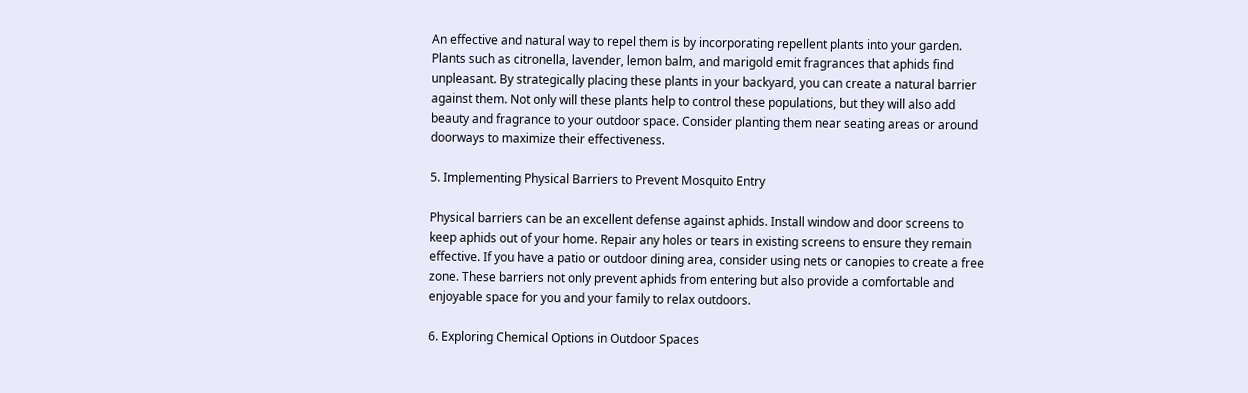An effective and natural way to repel them is by incorporating repellent plants into your garden. Plants such as citronella, lavender, lemon balm, and marigold emit fragrances that aphids find unpleasant. By strategically placing these plants in your backyard, you can create a natural barrier against them. Not only will these plants help to control these populations, but they will also add beauty and fragrance to your outdoor space. Consider planting them near seating areas or around doorways to maximize their effectiveness.

5. Implementing Physical Barriers to Prevent Mosquito Entry

Physical barriers can be an excellent defense against aphids. Install window and door screens to keep aphids out of your home. Repair any holes or tears in existing screens to ensure they remain effective. If you have a patio or outdoor dining area, consider using nets or canopies to create a free zone. These barriers not only prevent aphids from entering but also provide a comfortable and enjoyable space for you and your family to relax outdoors.

6. Exploring Chemical Options in Outdoor Spaces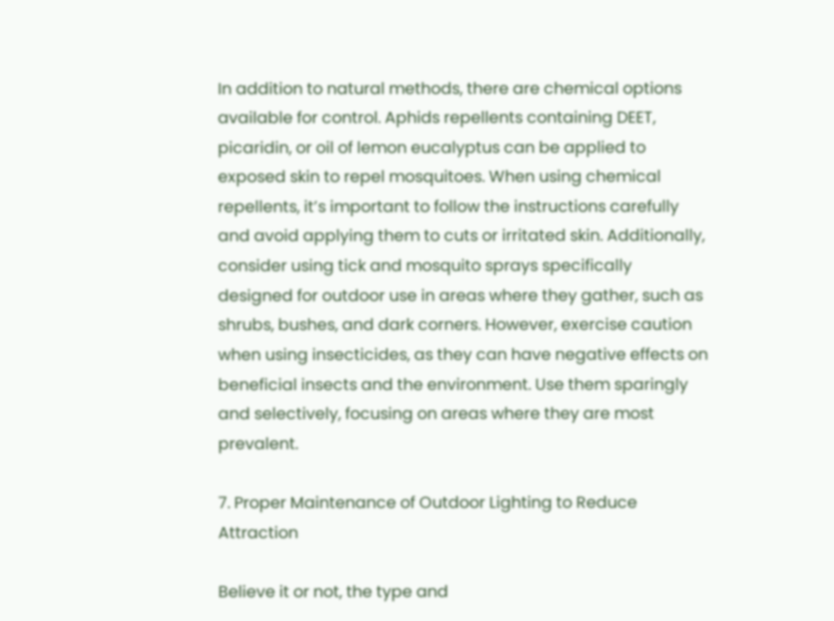In addition to natural methods, there are chemical options available for control. Aphids repellents containing DEET, picaridin, or oil of lemon eucalyptus can be applied to exposed skin to repel mosquitoes. When using chemical repellents, it’s important to follow the instructions carefully and avoid applying them to cuts or irritated skin. Additionally, consider using tick and mosquito sprays specifically designed for outdoor use in areas where they gather, such as shrubs, bushes, and dark corners. However, exercise caution when using insecticides, as they can have negative effects on beneficial insects and the environment. Use them sparingly and selectively, focusing on areas where they are most prevalent.

7. Proper Maintenance of Outdoor Lighting to Reduce Attraction

Believe it or not, the type and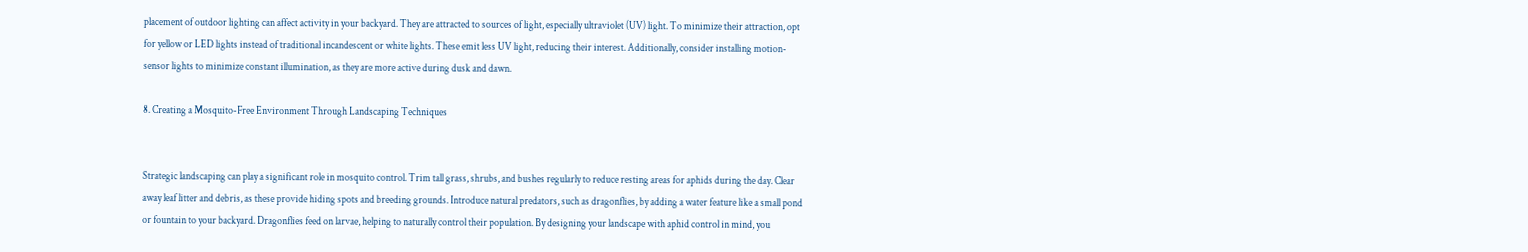placement of outdoor lighting can affect activity in your backyard. They are attracted to sources of light, especially ultraviolet (UV) light. To minimize their attraction, opt for yellow or LED lights instead of traditional incandescent or white lights. These emit less UV light, reducing their interest. Additionally, consider installing motion-sensor lights to minimize constant illumination, as they are more active during dusk and dawn.

8. Creating a Mosquito-Free Environment Through Landscaping Techniques


Strategic landscaping can play a significant role in mosquito control. Trim tall grass, shrubs, and bushes regularly to reduce resting areas for aphids during the day. Clear away leaf litter and debris, as these provide hiding spots and breeding grounds. Introduce natural predators, such as dragonflies, by adding a water feature like a small pond or fountain to your backyard. Dragonflies feed on larvae, helping to naturally control their population. By designing your landscape with aphid control in mind, you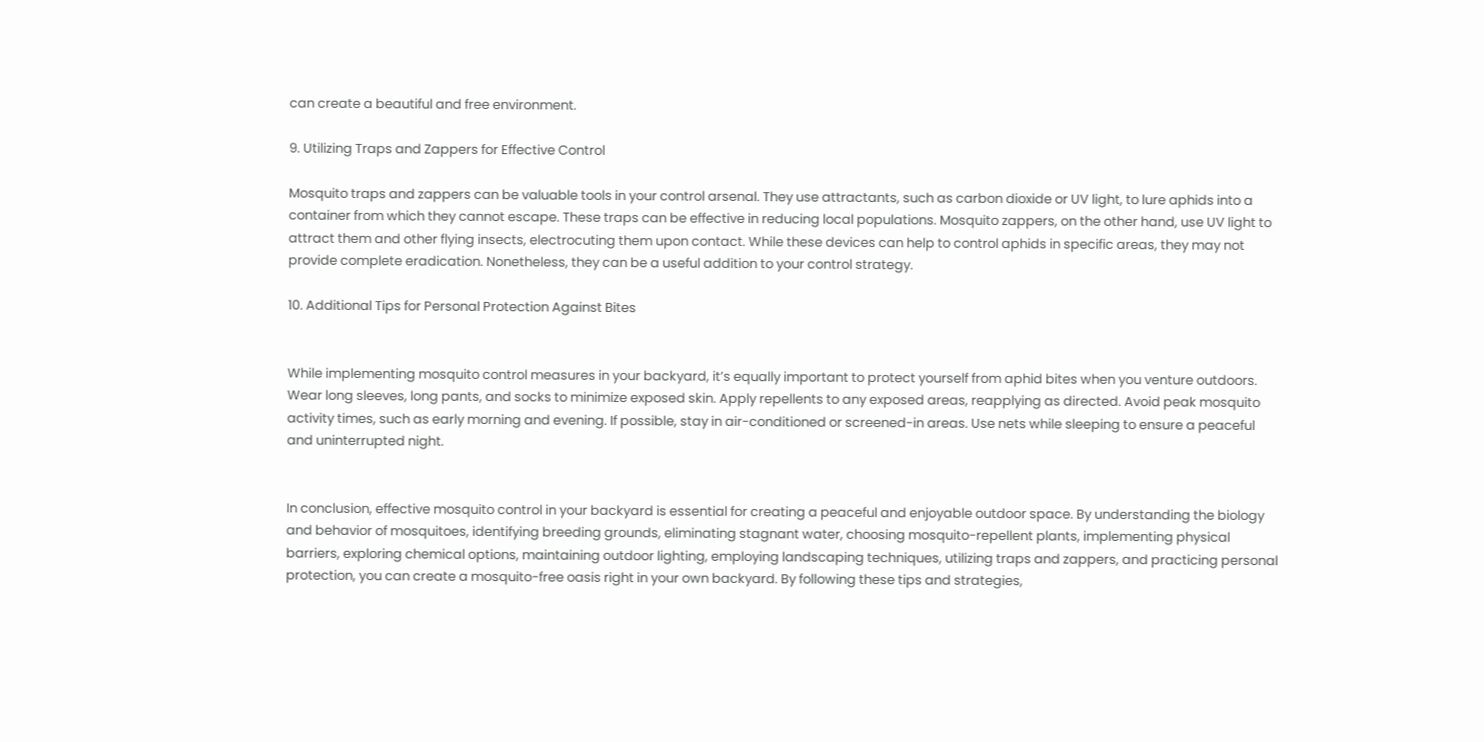can create a beautiful and free environment.

9. Utilizing Traps and Zappers for Effective Control

Mosquito traps and zappers can be valuable tools in your control arsenal. They use attractants, such as carbon dioxide or UV light, to lure aphids into a container from which they cannot escape. These traps can be effective in reducing local populations. Mosquito zappers, on the other hand, use UV light to attract them and other flying insects, electrocuting them upon contact. While these devices can help to control aphids in specific areas, they may not provide complete eradication. Nonetheless, they can be a useful addition to your control strategy.

10. Additional Tips for Personal Protection Against Bites


While implementing mosquito control measures in your backyard, it’s equally important to protect yourself from aphid bites when you venture outdoors. Wear long sleeves, long pants, and socks to minimize exposed skin. Apply repellents to any exposed areas, reapplying as directed. Avoid peak mosquito activity times, such as early morning and evening. If possible, stay in air-conditioned or screened-in areas. Use nets while sleeping to ensure a peaceful and uninterrupted night.


In conclusion, effective mosquito control in your backyard is essential for creating a peaceful and enjoyable outdoor space. By understanding the biology and behavior of mosquitoes, identifying breeding grounds, eliminating stagnant water, choosing mosquito-repellent plants, implementing physical barriers, exploring chemical options, maintaining outdoor lighting, employing landscaping techniques, utilizing traps and zappers, and practicing personal protection, you can create a mosquito-free oasis right in your own backyard. By following these tips and strategies,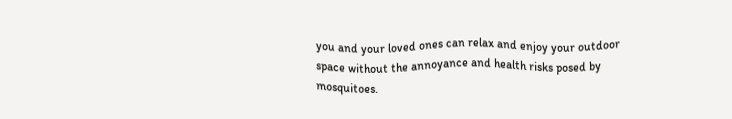you and your loved ones can relax and enjoy your outdoor space without the annoyance and health risks posed by mosquitoes.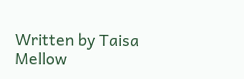Written by Taisa Mellow